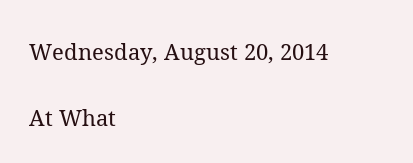Wednesday, August 20, 2014

At What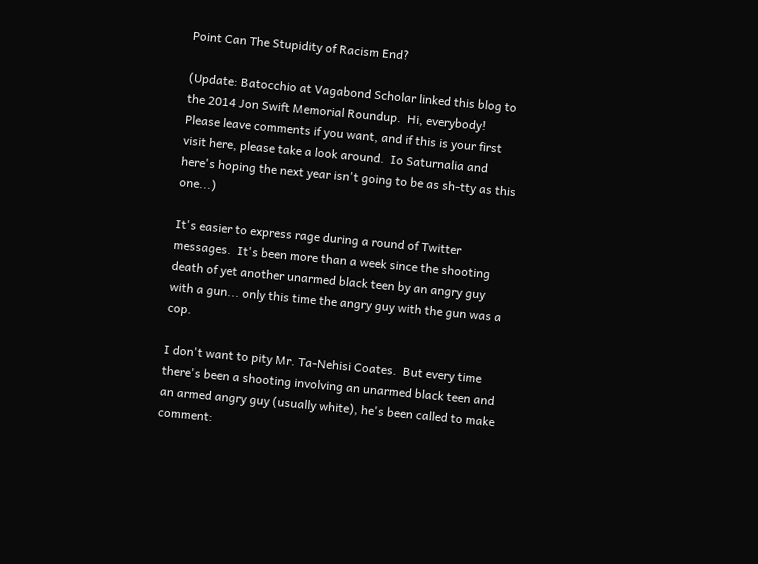Point Can The Stupidity of Racism End?

(Update: Batocchio at Vagabond Scholar linked this blog to the 2014 Jon Swift Memorial Roundup.  Hi, everybody!  Please leave comments if you want, and if this is your first visit here, please take a look around.  Io Saturnalia and here's hoping the next year isn't going to be as sh-tty as this one...)

It's easier to express rage during a round of Twitter messages.  It's been more than a week since the shooting death of yet another unarmed black teen by an angry guy with a gun... only this time the angry guy with the gun was a cop.

I don't want to pity Mr. Ta-Nehisi Coates.  But every time there's been a shooting involving an unarmed black teen and an armed angry guy (usually white), he's been called to make comment: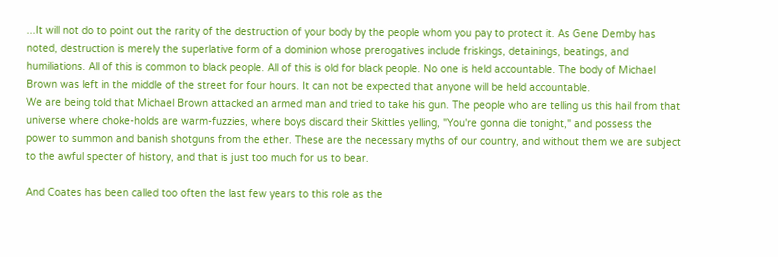...It will not do to point out the rarity of the destruction of your body by the people whom you pay to protect it. As Gene Demby has noted, destruction is merely the superlative form of a dominion whose prerogatives include friskings, detainings, beatings, and humiliations. All of this is common to black people. All of this is old for black people. No one is held accountable. The body of Michael Brown was left in the middle of the street for four hours. It can not be expected that anyone will be held accountable.
We are being told that Michael Brown attacked an armed man and tried to take his gun. The people who are telling us this hail from that universe where choke-holds are warm-fuzzies, where boys discard their Skittles yelling, "You're gonna die tonight," and possess the power to summon and banish shotguns from the ether. These are the necessary myths of our country, and without them we are subject to the awful specter of history, and that is just too much for us to bear.

And Coates has been called too often the last few years to this role as the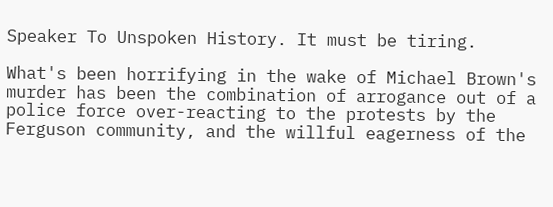Speaker To Unspoken History. It must be tiring.

What's been horrifying in the wake of Michael Brown's murder has been the combination of arrogance out of a police force over-reacting to the protests by the Ferguson community, and the willful eagerness of the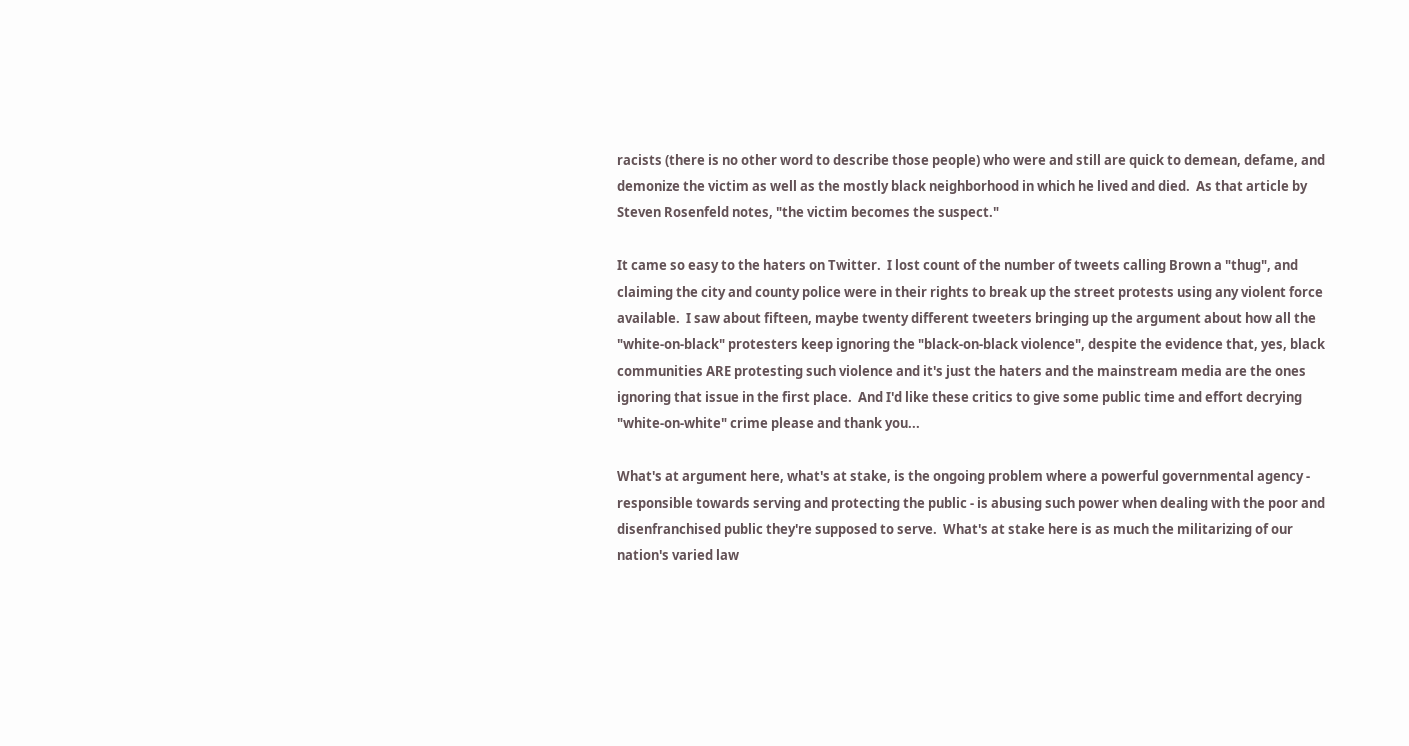racists (there is no other word to describe those people) who were and still are quick to demean, defame, and demonize the victim as well as the mostly black neighborhood in which he lived and died.  As that article by Steven Rosenfeld notes, "the victim becomes the suspect."

It came so easy to the haters on Twitter.  I lost count of the number of tweets calling Brown a "thug", and claiming the city and county police were in their rights to break up the street protests using any violent force available.  I saw about fifteen, maybe twenty different tweeters bringing up the argument about how all the "white-on-black" protesters keep ignoring the "black-on-black violence", despite the evidence that, yes, black communities ARE protesting such violence and it's just the haters and the mainstream media are the ones ignoring that issue in the first place.  And I'd like these critics to give some public time and effort decrying "white-on-white" crime please and thank you...

What's at argument here, what's at stake, is the ongoing problem where a powerful governmental agency - responsible towards serving and protecting the public - is abusing such power when dealing with the poor and disenfranchised public they're supposed to serve.  What's at stake here is as much the militarizing of our nation's varied law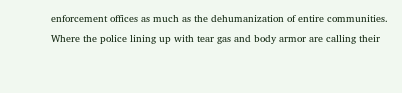enforcement offices as much as the dehumanization of entire communities.  Where the police lining up with tear gas and body armor are calling their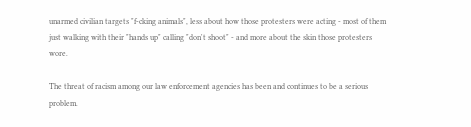unarmed civilian targets "f-cking animals", less about how those protesters were acting - most of them just walking with their "hands up" calling "don't shoot" - and more about the skin those protesters wore.

The threat of racism among our law enforcement agencies has been and continues to be a serious problem.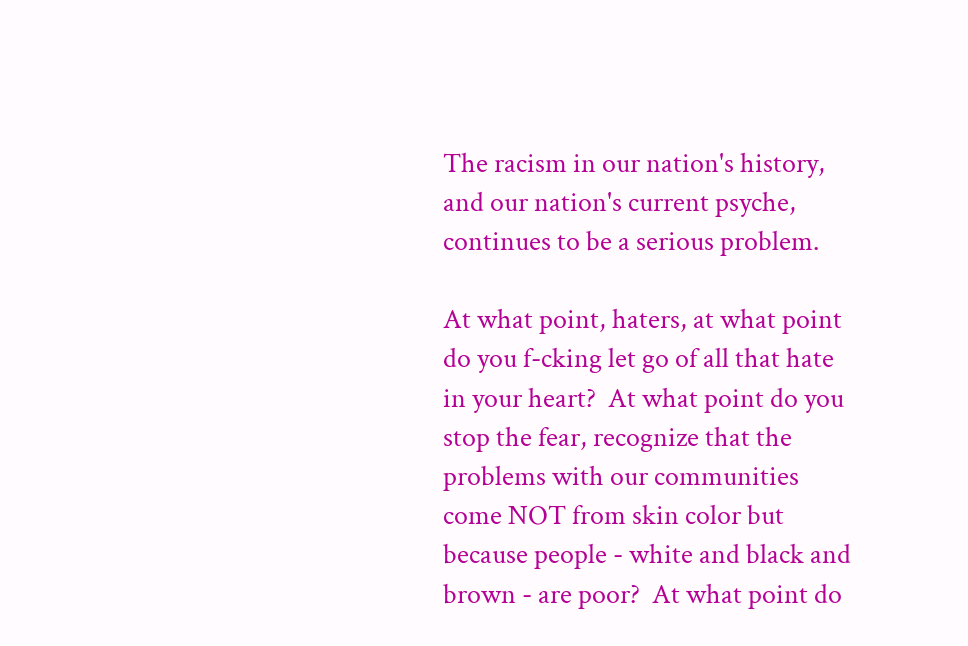The racism in our nation's history, and our nation's current psyche, continues to be a serious problem.

At what point, haters, at what point do you f-cking let go of all that hate in your heart?  At what point do you stop the fear, recognize that the problems with our communities come NOT from skin color but because people - white and black and brown - are poor?  At what point do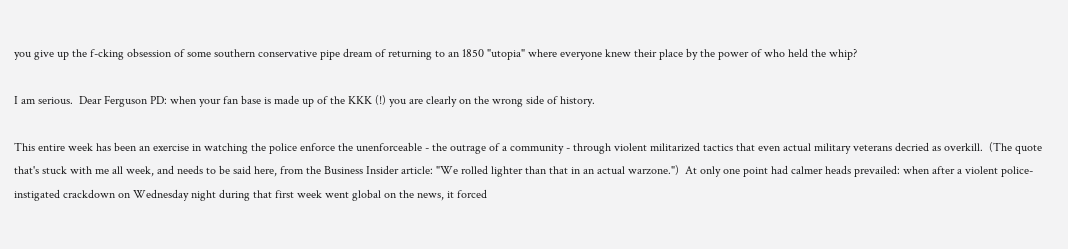you give up the f-cking obsession of some southern conservative pipe dream of returning to an 1850 "utopia" where everyone knew their place by the power of who held the whip?

I am serious.  Dear Ferguson PD: when your fan base is made up of the KKK (!) you are clearly on the wrong side of history.

This entire week has been an exercise in watching the police enforce the unenforceable - the outrage of a community - through violent militarized tactics that even actual military veterans decried as overkill.  (The quote that's stuck with me all week, and needs to be said here, from the Business Insider article: "We rolled lighter than that in an actual warzone.")  At only one point had calmer heads prevailed: when after a violent police-instigated crackdown on Wednesday night during that first week went global on the news, it forced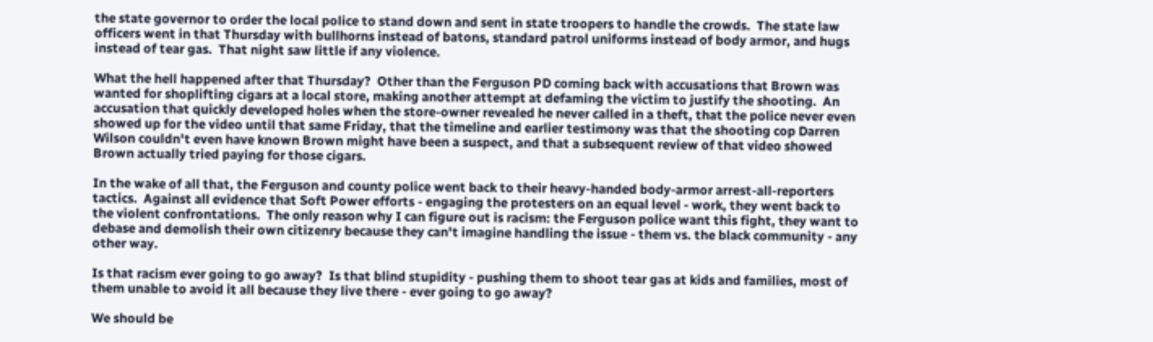the state governor to order the local police to stand down and sent in state troopers to handle the crowds.  The state law officers went in that Thursday with bullhorns instead of batons, standard patrol uniforms instead of body armor, and hugs instead of tear gas.  That night saw little if any violence.

What the hell happened after that Thursday?  Other than the Ferguson PD coming back with accusations that Brown was wanted for shoplifting cigars at a local store, making another attempt at defaming the victim to justify the shooting.  An accusation that quickly developed holes when the store-owner revealed he never called in a theft, that the police never even showed up for the video until that same Friday, that the timeline and earlier testimony was that the shooting cop Darren Wilson couldn't even have known Brown might have been a suspect, and that a subsequent review of that video showed Brown actually tried paying for those cigars.

In the wake of all that, the Ferguson and county police went back to their heavy-handed body-armor arrest-all-reporters tactics.  Against all evidence that Soft Power efforts - engaging the protesters on an equal level - work, they went back to the violent confrontations.  The only reason why I can figure out is racism: the Ferguson police want this fight, they want to debase and demolish their own citizenry because they can't imagine handling the issue - them vs. the black community - any other way.

Is that racism ever going to go away?  Is that blind stupidity - pushing them to shoot tear gas at kids and families, most of them unable to avoid it all because they live there - ever going to go away?

We should be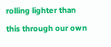rolling lighter than this through our own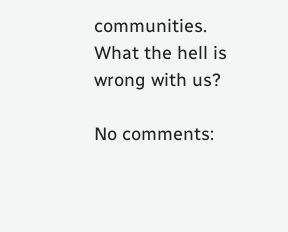communities.  What the hell is wrong with us?

No comments: